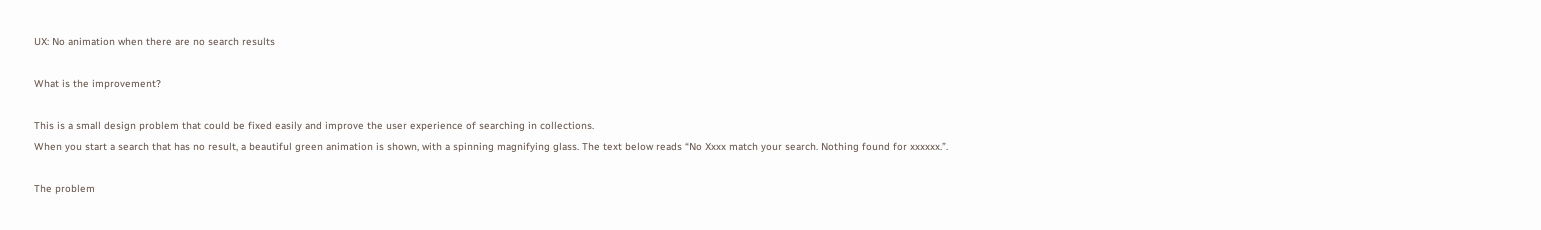UX: No animation when there are no search results

What is the improvement?

This is a small design problem that could be fixed easily and improve the user experience of searching in collections.
When you start a search that has no result, a beautiful green animation is shown, with a spinning magnifying glass. The text below reads “No Xxxx match your search. Nothing found for xxxxxx.”.

The problem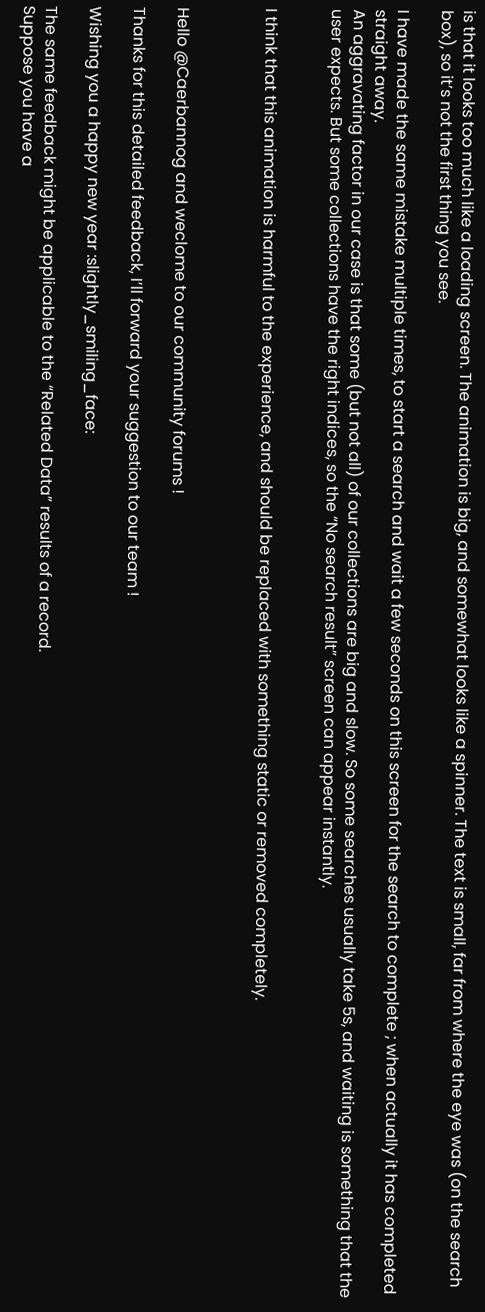is that it looks too much like a loading screen. The animation is big, and somewhat looks like a spinner. The text is small, far from where the eye was (on the search box), so it’s not the first thing you see.

I have made the same mistake multiple times, to start a search and wait a few seconds on this screen for the search to complete ; when actually it has completed straight away.
An aggravating factor in our case is that some (but not all) of our collections are big and slow. So some searches usually take 5s, and waiting is something that the user expects. But some collections have the right indices, so the “No search result” screen can appear instantly.


I think that this animation is harmful to the experience, and should be replaced with something static or removed completely.



Hello @Caerbannog and weclome to our community forums !

Thanks for this detailed feedback, I’ll forward your suggestion to our team !

Wishing you a happy new year :slightly_smiling_face:

The same feedback might be applicable to the “Related Data” results of a record.
Suppose you have a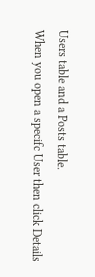Users table and a Posts table.
When you open a specifc User then click Details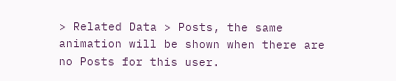> Related Data > Posts, the same animation will be shown when there are no Posts for this user.